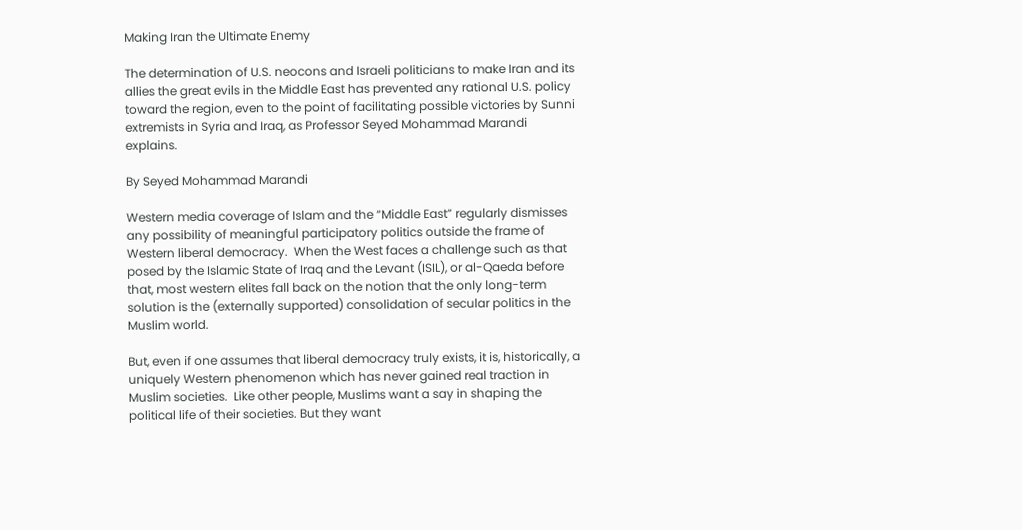Making Iran the Ultimate Enemy

The determination of U.S. neocons and Israeli politicians to make Iran and its allies the great evils in the Middle East has prevented any rational U.S. policy toward the region, even to the point of facilitating possible victories by Sunni extremists in Syria and Iraq, as Professor Seyed Mohammad Marandi explains.

By Seyed Mohammad Marandi

Western media coverage of Islam and the “Middle East” regularly dismisses any possibility of meaningful participatory politics outside the frame of Western liberal democracy.  When the West faces a challenge such as that posed by the Islamic State of Iraq and the Levant (ISIL), or al-Qaeda before that, most western elites fall back on the notion that the only long-term solution is the (externally supported) consolidation of secular politics in the Muslim world.

But, even if one assumes that liberal democracy truly exists, it is, historically, a uniquely Western phenomenon which has never gained real traction in Muslim societies.  Like other people, Muslims want a say in shaping the political life of their societies. But they want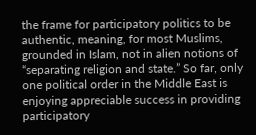the frame for participatory politics to be authentic, meaning, for most Muslims, grounded in Islam, not in alien notions of “separating religion and state.” So far, only one political order in the Middle East is enjoying appreciable success in providing participatory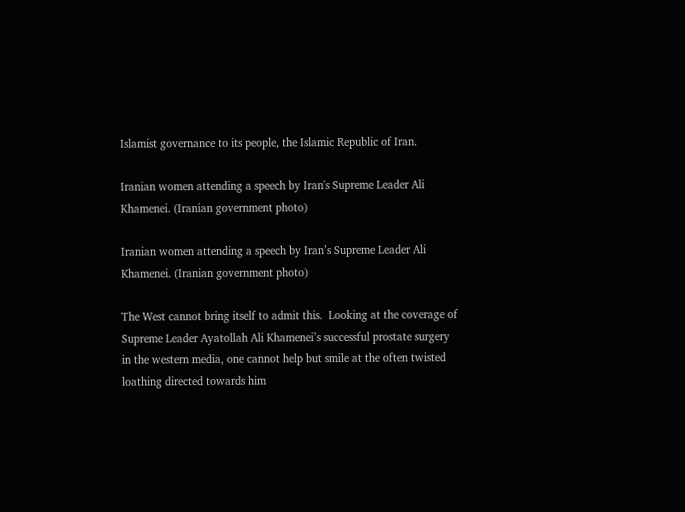Islamist governance to its people, the Islamic Republic of Iran.

Iranian women attending a speech by Iran's Supreme Leader Ali Khamenei. (Iranian government photo)

Iranian women attending a speech by Iran’s Supreme Leader Ali Khamenei. (Iranian government photo)

The West cannot bring itself to admit this.  Looking at the coverage of Supreme Leader Ayatollah Ali Khamenei’s successful prostate surgery in the western media, one cannot help but smile at the often twisted loathing directed towards him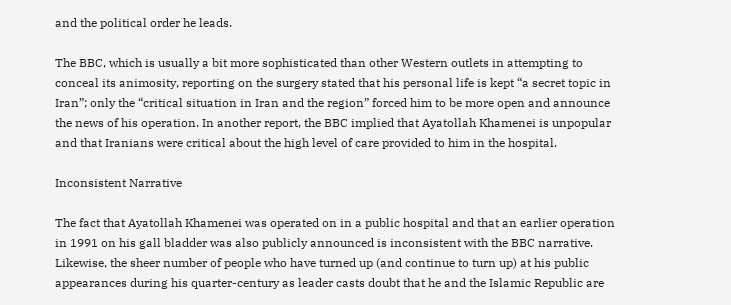and the political order he leads.

The BBC, which is usually a bit more sophisticated than other Western outlets in attempting to conceal its animosity, reporting on the surgery stated that his personal life is kept “a secret topic in Iran”; only the “critical situation in Iran and the region” forced him to be more open and announce the news of his operation. In another report, the BBC implied that Ayatollah Khamenei is unpopular and that Iranians were critical about the high level of care provided to him in the hospital.

Inconsistent Narrative

The fact that Ayatollah Khamenei was operated on in a public hospital and that an earlier operation in 1991 on his gall bladder was also publicly announced is inconsistent with the BBC narrative. Likewise, the sheer number of people who have turned up (and continue to turn up) at his public appearances during his quarter-century as leader casts doubt that he and the Islamic Republic are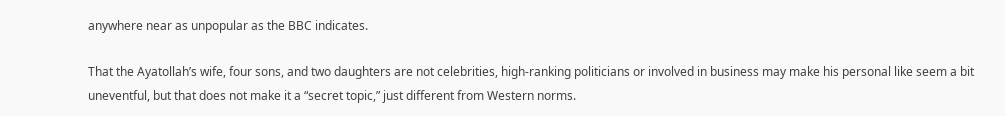anywhere near as unpopular as the BBC indicates.

That the Ayatollah’s wife, four sons, and two daughters are not celebrities, high-ranking politicians or involved in business may make his personal like seem a bit uneventful, but that does not make it a “secret topic,” just different from Western norms.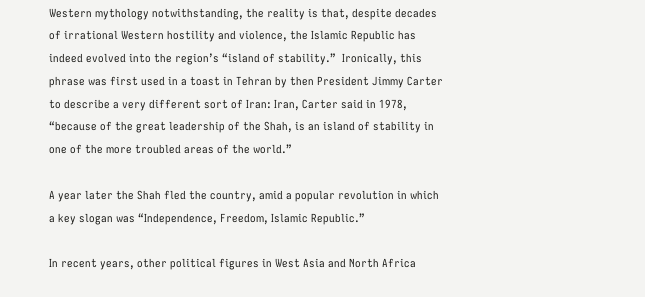Western mythology notwithstanding, the reality is that, despite decades of irrational Western hostility and violence, the Islamic Republic has indeed evolved into the region’s “island of stability.”  Ironically, this phrase was first used in a toast in Tehran by then President Jimmy Carter to describe a very different sort of Iran: Iran, Carter said in 1978, “because of the great leadership of the Shah, is an island of stability in one of the more troubled areas of the world.”

A year later the Shah fled the country, amid a popular revolution in which a key slogan was “Independence, Freedom, Islamic Republic.”

In recent years, other political figures in West Asia and North Africa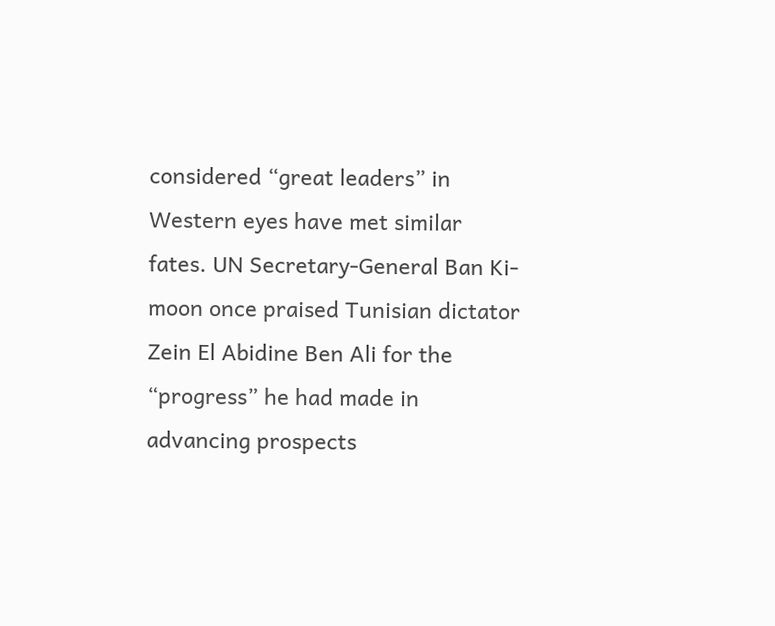considered “great leaders” in Western eyes have met similar fates. UN Secretary-General Ban Ki-moon once praised Tunisian dictator Zein El Abidine Ben Ali for the “progress” he had made in advancing prospects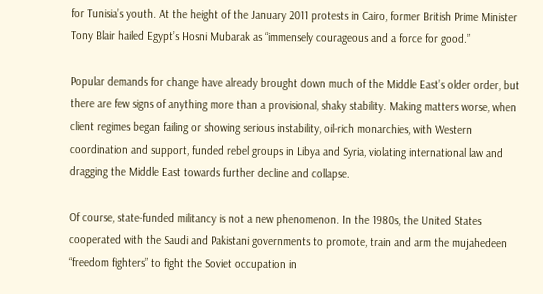for Tunisia’s youth. At the height of the January 2011 protests in Cairo, former British Prime Minister Tony Blair hailed Egypt’s Hosni Mubarak as “immensely courageous and a force for good.”

Popular demands for change have already brought down much of the Middle East’s older order, but there are few signs of anything more than a provisional, shaky stability. Making matters worse, when client regimes began failing or showing serious instability, oil-rich monarchies, with Western coordination and support, funded rebel groups in Libya and Syria, violating international law and dragging the Middle East towards further decline and collapse.

Of course, state-funded militancy is not a new phenomenon. In the 1980s, the United States cooperated with the Saudi and Pakistani governments to promote, train and arm the mujahedeen “freedom fighters” to fight the Soviet occupation in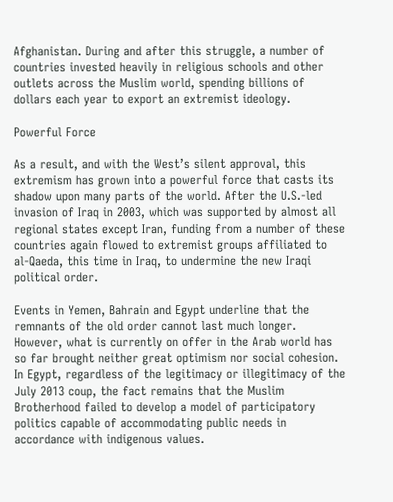Afghanistan. During and after this struggle, a number of countries invested heavily in religious schools and other outlets across the Muslim world, spending billions of dollars each year to export an extremist ideology.

Powerful Force

As a result, and with the West’s silent approval, this extremism has grown into a powerful force that casts its shadow upon many parts of the world. After the U.S.-led invasion of Iraq in 2003, which was supported by almost all regional states except Iran, funding from a number of these countries again flowed to extremist groups affiliated to al-Qaeda, this time in Iraq, to undermine the new Iraqi political order.

Events in Yemen, Bahrain and Egypt underline that the remnants of the old order cannot last much longer. However, what is currently on offer in the Arab world has so far brought neither great optimism nor social cohesion. In Egypt, regardless of the legitimacy or illegitimacy of the July 2013 coup, the fact remains that the Muslim Brotherhood failed to develop a model of participatory politics capable of accommodating public needs in accordance with indigenous values.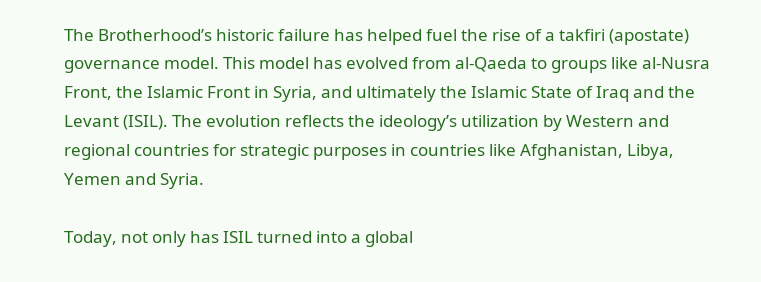The Brotherhood’s historic failure has helped fuel the rise of a takfiri (apostate) governance model. This model has evolved from al-Qaeda to groups like al-Nusra Front, the Islamic Front in Syria, and ultimately the Islamic State of Iraq and the Levant (ISIL). The evolution reflects the ideology’s utilization by Western and regional countries for strategic purposes in countries like Afghanistan, Libya, Yemen and Syria.

Today, not only has ISIL turned into a global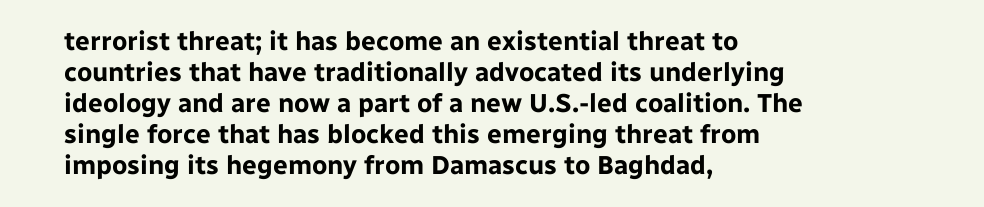terrorist threat; it has become an existential threat to countries that have traditionally advocated its underlying ideology and are now a part of a new U.S.-led coalition. The single force that has blocked this emerging threat from imposing its hegemony from Damascus to Baghdad,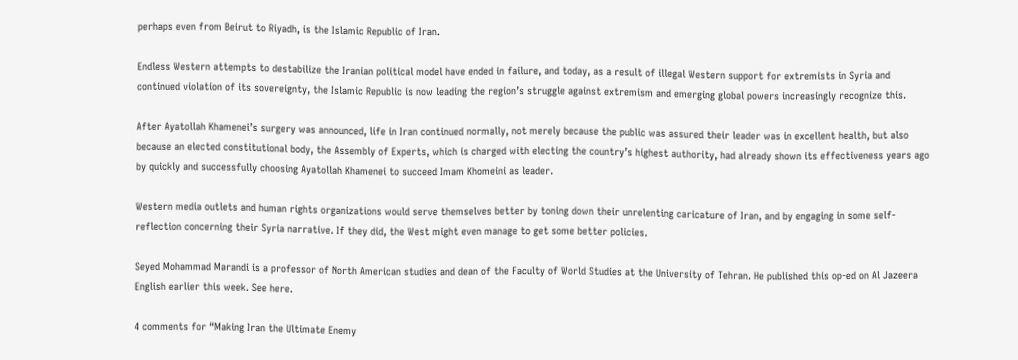perhaps even from Beirut to Riyadh, is the Islamic Republic of Iran.

Endless Western attempts to destabilize the Iranian political model have ended in failure, and today, as a result of illegal Western support for extremists in Syria and continued violation of its sovereignty, the Islamic Republic is now leading the region’s struggle against extremism and emerging global powers increasingly recognize this.

After Ayatollah Khamenei’s surgery was announced, life in Iran continued normally, not merely because the public was assured their leader was in excellent health, but also because an elected constitutional body, the Assembly of Experts, which is charged with electing the country’s highest authority, had already shown its effectiveness years ago by quickly and successfully choosing Ayatollah Khamenei to succeed Imam Khomeini as leader.

Western media outlets and human rights organizations would serve themselves better by toning down their unrelenting caricature of Iran, and by engaging in some self-reflection concerning their Syria narrative. If they did, the West might even manage to get some better policies.

Seyed Mohammad Marandi is a professor of North American studies and dean of the Faculty of World Studies at the University of Tehran. He published this op-ed on Al Jazeera English earlier this week. See here.

4 comments for “Making Iran the Ultimate Enemy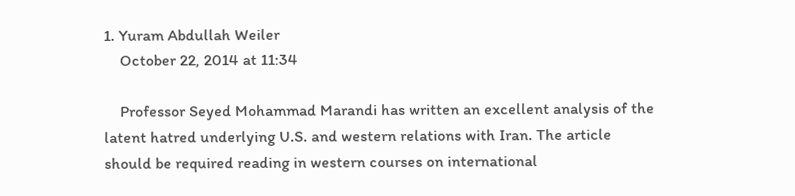1. Yuram Abdullah Weiler
    October 22, 2014 at 11:34

    Professor Seyed Mohammad Marandi has written an excellent analysis of the latent hatred underlying U.S. and western relations with Iran. The article should be required reading in western courses on international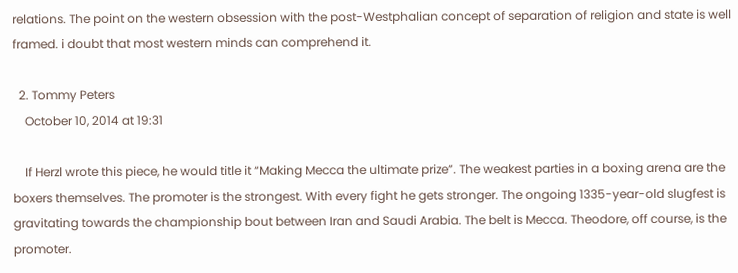relations. The point on the western obsession with the post-Westphalian concept of separation of religion and state is well framed. i doubt that most western minds can comprehend it.

  2. Tommy Peters
    October 10, 2014 at 19:31

    If Herzl wrote this piece, he would title it “Making Mecca the ultimate prize”. The weakest parties in a boxing arena are the boxers themselves. The promoter is the strongest. With every fight he gets stronger. The ongoing 1335-year-old slugfest is gravitating towards the championship bout between Iran and Saudi Arabia. The belt is Mecca. Theodore, off course, is the promoter.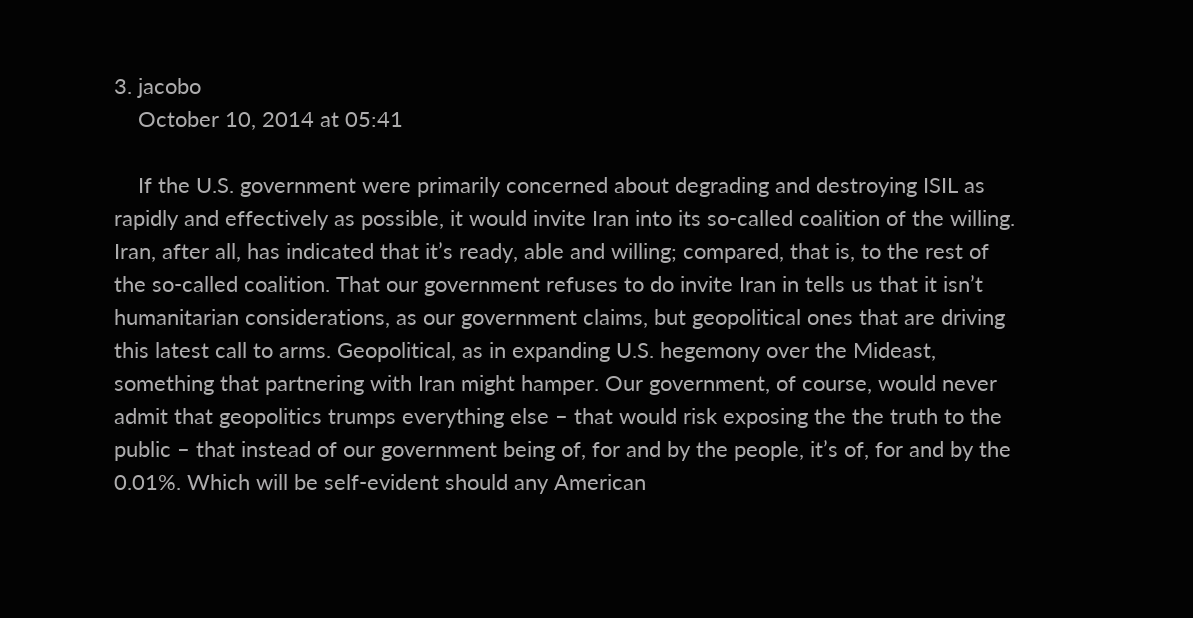3. jacobo
    October 10, 2014 at 05:41

    If the U.S. government were primarily concerned about degrading and destroying ISIL as rapidly and effectively as possible, it would invite Iran into its so-called coalition of the willing. Iran, after all, has indicated that it’s ready, able and willing; compared, that is, to the rest of the so-called coalition. That our government refuses to do invite Iran in tells us that it isn’t humanitarian considerations, as our government claims, but geopolitical ones that are driving this latest call to arms. Geopolitical, as in expanding U.S. hegemony over the Mideast, something that partnering with Iran might hamper. Our government, of course, would never admit that geopolitics trumps everything else – that would risk exposing the the truth to the public – that instead of our government being of, for and by the people, it’s of, for and by the 0.01%. Which will be self-evident should any American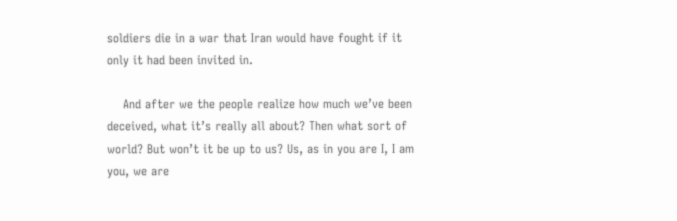soldiers die in a war that Iran would have fought if it only it had been invited in.

    And after we the people realize how much we’ve been deceived, what it’s really all about? Then what sort of world? But won’t it be up to us? Us, as in you are I, I am you, we are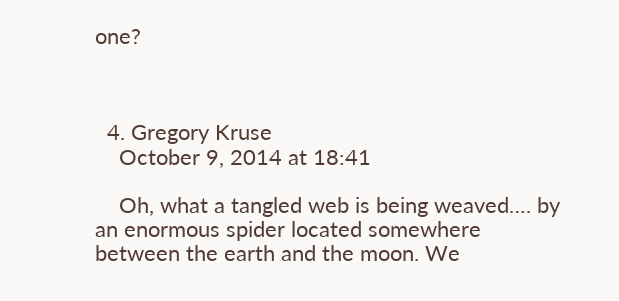one?



  4. Gregory Kruse
    October 9, 2014 at 18:41

    Oh, what a tangled web is being weaved…. by an enormous spider located somewhere between the earth and the moon. We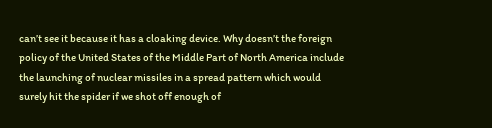can’t see it because it has a cloaking device. Why doesn’t the foreign policy of the United States of the Middle Part of North America include the launching of nuclear missiles in a spread pattern which would surely hit the spider if we shot off enough of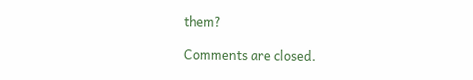them?

Comments are closed.